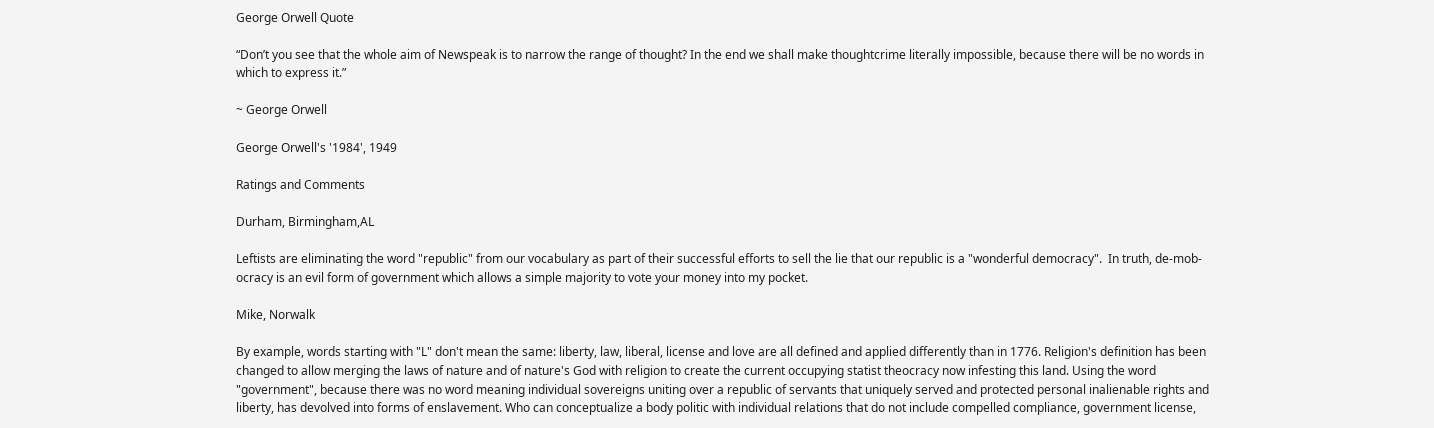George Orwell Quote

“Don’t you see that the whole aim of Newspeak is to narrow the range of thought? In the end we shall make thoughtcrime literally impossible, because there will be no words in which to express it.”

~ George Orwell

George Orwell's '1984', 1949

Ratings and Comments

Durham, Birmingham,AL

Leftists are eliminating the word "republic" from our vocabulary as part of their successful efforts to sell the lie that our republic is a "wonderful democracy".  In truth, de-mob-ocracy is an evil form of government which allows a simple majority to vote your money into my pocket.

Mike, Norwalk

By example, words starting with "L" don't mean the same: liberty, law, liberal, license and love are all defined and applied differently than in 1776. Religion's definition has been changed to allow merging the laws of nature and of nature's God with religion to create the current occupying statist theocracy now infesting this land. Using the word "government", because there was no word meaning individual sovereigns uniting over a republic of servants that uniquely served and protected personal inalienable rights and liberty, has devolved into forms of enslavement. Who can conceptualize a body politic with individual relations that do not include compelled compliance, government license,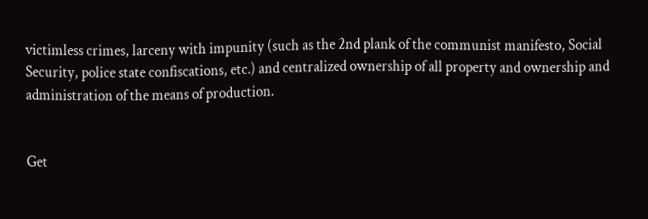victimless crimes, larceny with impunity (such as the 2nd plank of the communist manifesto, Social Security, police state confiscations, etc.) and centralized ownership of all property and ownership and administration of the means of production.


Get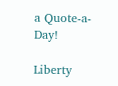a Quote-a-Day!

Liberty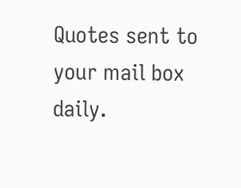Quotes sent to your mail box daily.